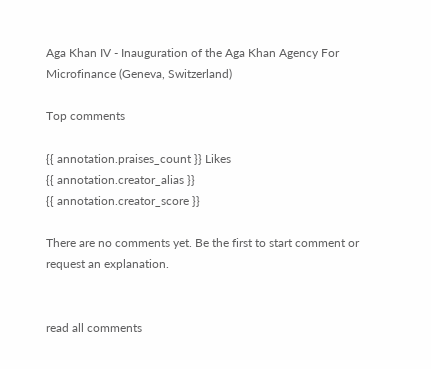Aga Khan IV - Inauguration of the Aga Khan Agency For Microfinance (Geneva, Switzerland)

Top comments

{{ annotation.praises_count }} Likes
{{ annotation.creator_alias }}
{{ annotation.creator_score }}

There are no comments yet. Be the first to start comment or request an explanation.


read all comments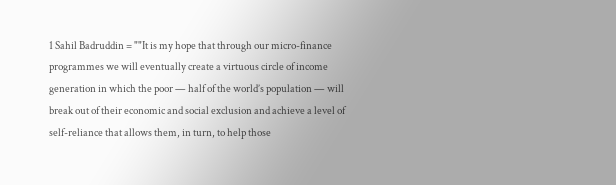1 Sahil Badruddin = ""It is my hope that through our micro-finance programmes we will eventually create a virtuous circle of income generation in which the poor — half of the world’s population — will break out of their economic and social exclusion and achieve a level of self-reliance that allows them, in turn, to help those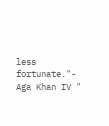less fortunate."- Aga Khan IV "